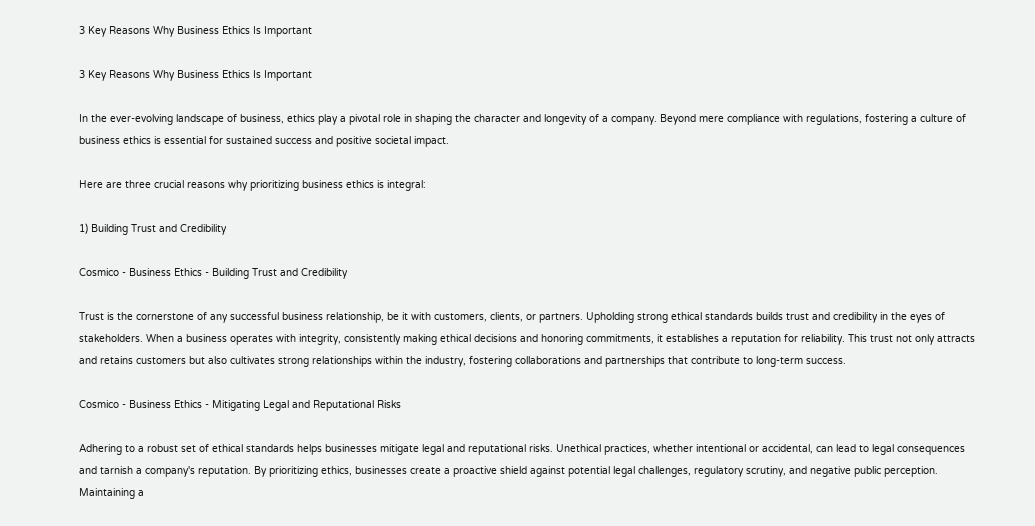3 Key Reasons Why Business Ethics Is Important

3 Key Reasons Why Business Ethics Is Important

In the ever-evolving landscape of business, ethics play a pivotal role in shaping the character and longevity of a company. Beyond mere compliance with regulations, fostering a culture of business ethics is essential for sustained success and positive societal impact.

Here are three crucial reasons why prioritizing business ethics is integral:

1) Building Trust and Credibility

Cosmico - Business Ethics - Building Trust and Credibility

Trust is the cornerstone of any successful business relationship, be it with customers, clients, or partners. Upholding strong ethical standards builds trust and credibility in the eyes of stakeholders. When a business operates with integrity, consistently making ethical decisions and honoring commitments, it establishes a reputation for reliability. This trust not only attracts and retains customers but also cultivates strong relationships within the industry, fostering collaborations and partnerships that contribute to long-term success.

Cosmico - Business Ethics - Mitigating Legal and Reputational Risks

Adhering to a robust set of ethical standards helps businesses mitigate legal and reputational risks. Unethical practices, whether intentional or accidental, can lead to legal consequences and tarnish a company's reputation. By prioritizing ethics, businesses create a proactive shield against potential legal challenges, regulatory scrutiny, and negative public perception. Maintaining a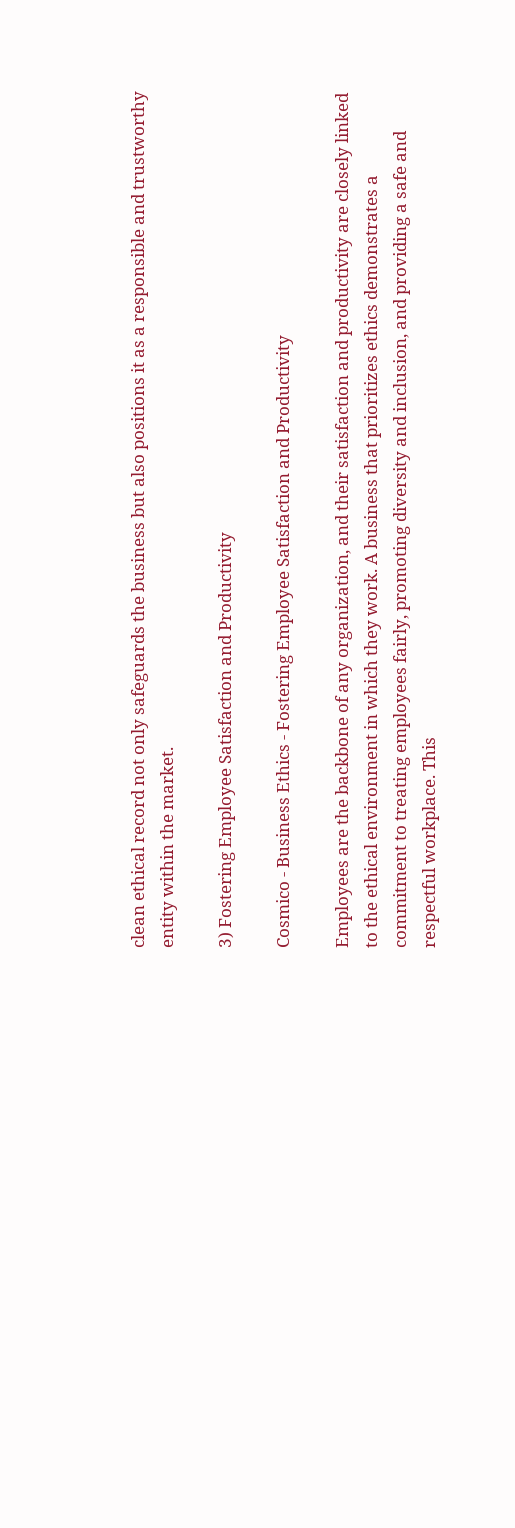clean ethical record not only safeguards the business but also positions it as a responsible and trustworthy entity within the market.

3) Fostering Employee Satisfaction and Productivity

Cosmico - Business Ethics - Fostering Employee Satisfaction and Productivity

Employees are the backbone of any organization, and their satisfaction and productivity are closely linked to the ethical environment in which they work. A business that prioritizes ethics demonstrates a commitment to treating employees fairly, promoting diversity and inclusion, and providing a safe and respectful workplace. This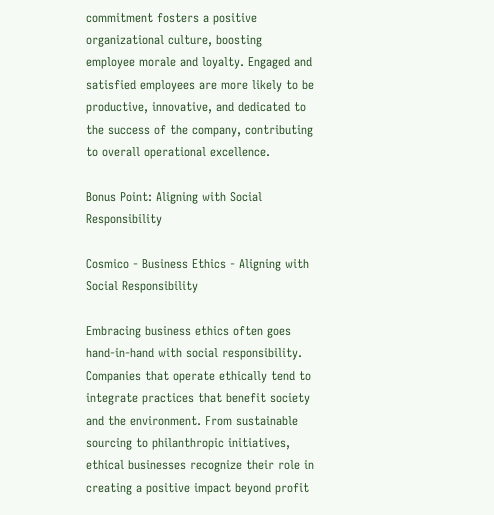commitment fosters a positive organizational culture, boosting employee morale and loyalty. Engaged and satisfied employees are more likely to be productive, innovative, and dedicated to the success of the company, contributing to overall operational excellence.

Bonus Point: Aligning with Social Responsibility

Cosmico - Business Ethics - Aligning with Social Responsibility

Embracing business ethics often goes hand-in-hand with social responsibility. Companies that operate ethically tend to integrate practices that benefit society and the environment. From sustainable sourcing to philanthropic initiatives, ethical businesses recognize their role in creating a positive impact beyond profit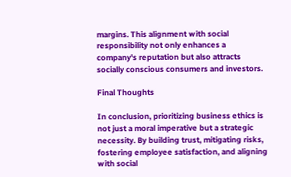margins. This alignment with social responsibility not only enhances a company's reputation but also attracts socially conscious consumers and investors.

Final Thoughts

In conclusion, prioritizing business ethics is not just a moral imperative but a strategic necessity. By building trust, mitigating risks, fostering employee satisfaction, and aligning with social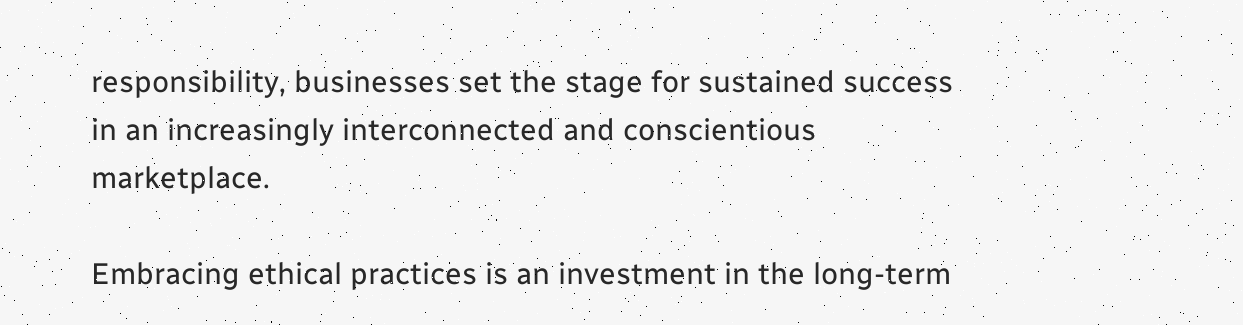responsibility, businesses set the stage for sustained success in an increasingly interconnected and conscientious marketplace.

Embracing ethical practices is an investment in the long-term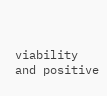viability and positive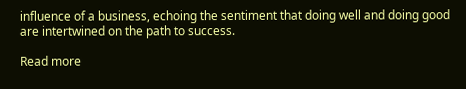influence of a business, echoing the sentiment that doing well and doing good are intertwined on the path to success.

Read more